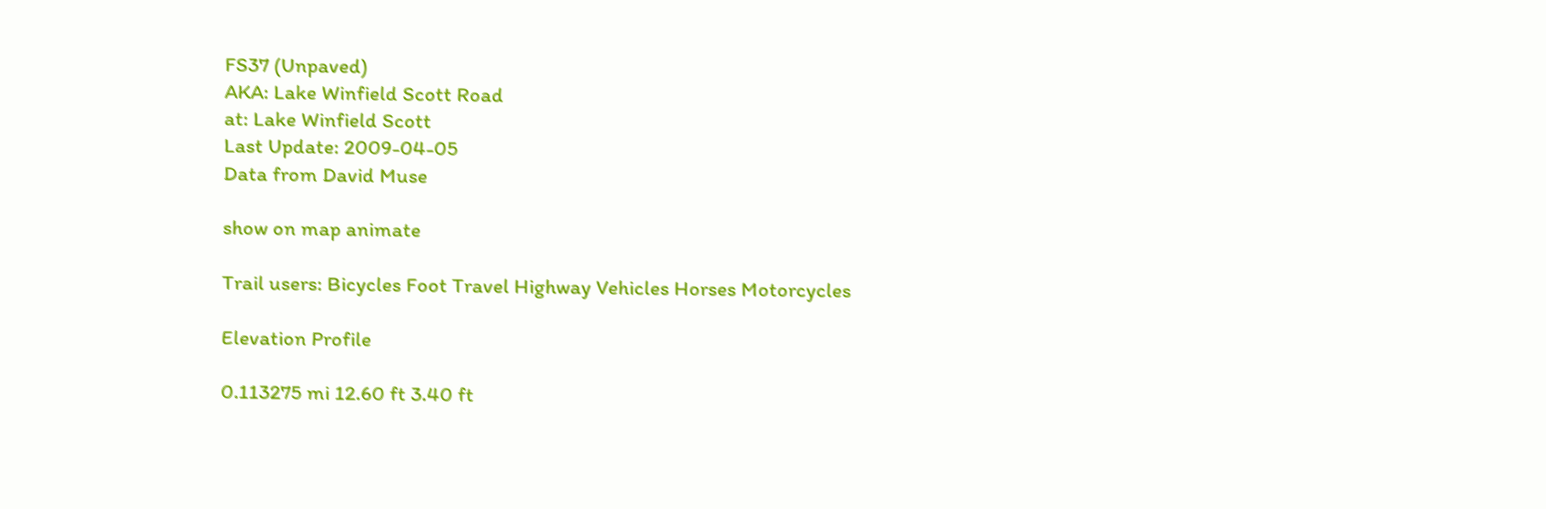FS37 (Unpaved)
AKA: Lake Winfield Scott Road
at: Lake Winfield Scott
Last Update: 2009-04-05
Data from David Muse

show on map animate

Trail users: Bicycles Foot Travel Highway Vehicles Horses Motorcycles

Elevation Profile

0.113275 mi 12.60 ft 3.40 ft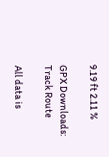9.19 ft 2.11 %

GPX Downloads: Track Route

All data is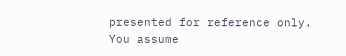presented for reference only. You assume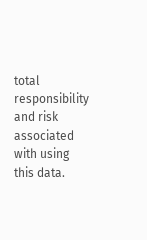total responsibility and risk associated with using this data.